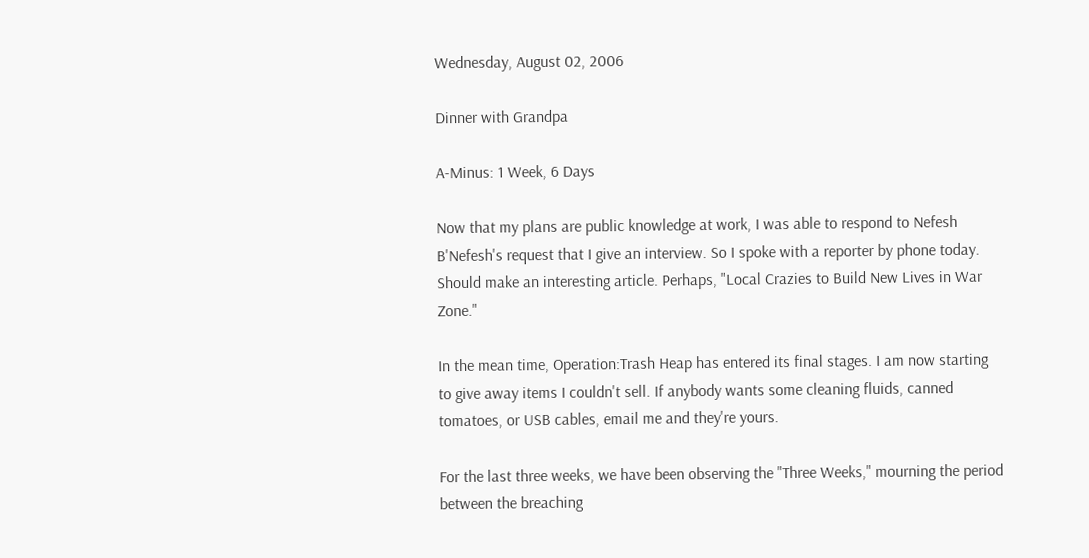Wednesday, August 02, 2006

Dinner with Grandpa

A-Minus: 1 Week, 6 Days

Now that my plans are public knowledge at work, I was able to respond to Nefesh B'Nefesh's request that I give an interview. So I spoke with a reporter by phone today. Should make an interesting article. Perhaps, "Local Crazies to Build New Lives in War Zone."

In the mean time, Operation:Trash Heap has entered its final stages. I am now starting to give away items I couldn't sell. If anybody wants some cleaning fluids, canned tomatoes, or USB cables, email me and they're yours.

For the last three weeks, we have been observing the "Three Weeks," mourning the period between the breaching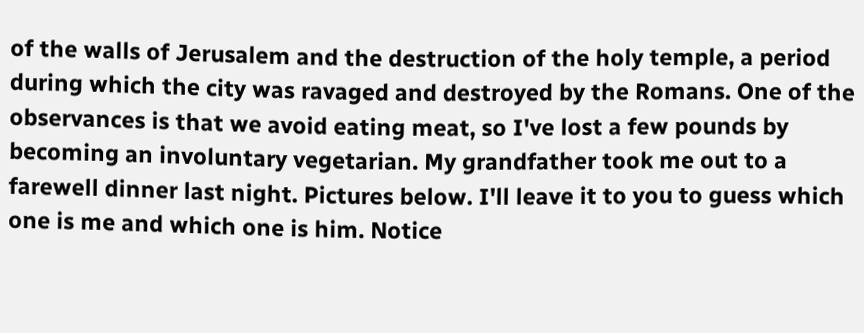of the walls of Jerusalem and the destruction of the holy temple, a period during which the city was ravaged and destroyed by the Romans. One of the observances is that we avoid eating meat, so I've lost a few pounds by becoming an involuntary vegetarian. My grandfather took me out to a farewell dinner last night. Pictures below. I'll leave it to you to guess which one is me and which one is him. Notice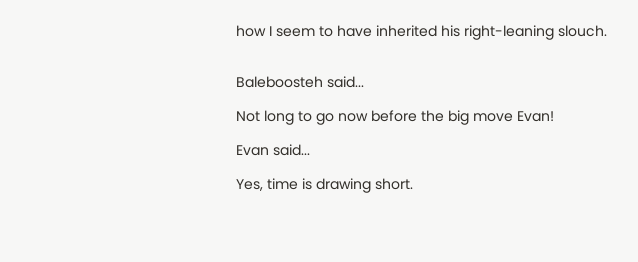how I seem to have inherited his right-leaning slouch.


Baleboosteh said...

Not long to go now before the big move Evan!

Evan said...

Yes, time is drawing short.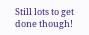Still lots to get done though!